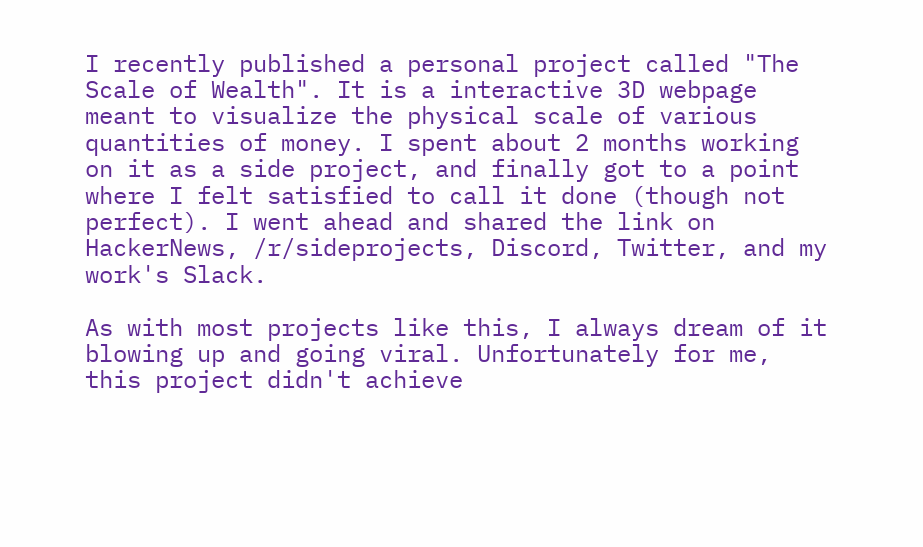I recently published a personal project called "The Scale of Wealth". It is a interactive 3D webpage meant to visualize the physical scale of various quantities of money. I spent about 2 months working on it as a side project, and finally got to a point where I felt satisfied to call it done (though not perfect). I went ahead and shared the link on HackerNews, /r/sideprojects, Discord, Twitter, and my work's Slack.

As with most projects like this, I always dream of it blowing up and going viral. Unfortunately for me, this project didn't achieve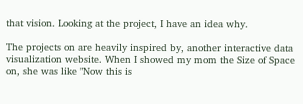that vision. Looking at the project, I have an idea why.

The projects on are heavily inspired by, another interactive data visualization website. When I showed my mom the Size of Space on, she was like "Now this is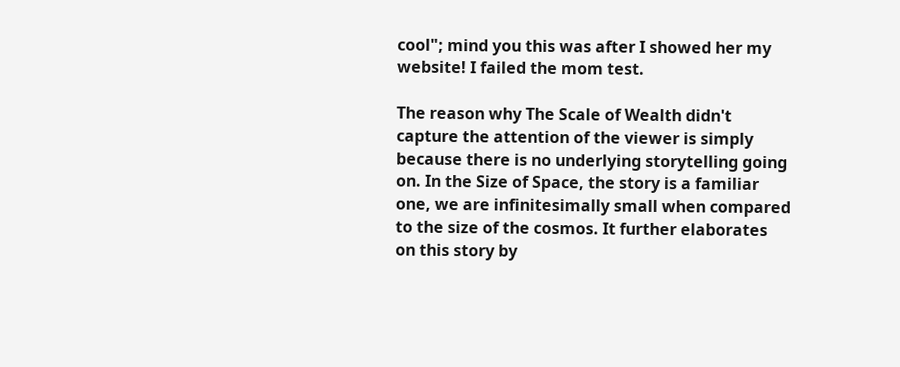cool"; mind you this was after I showed her my website! I failed the mom test.

The reason why The Scale of Wealth didn't capture the attention of the viewer is simply because there is no underlying storytelling going on. In the Size of Space, the story is a familiar one, we are infinitesimally small when compared to the size of the cosmos. It further elaborates on this story by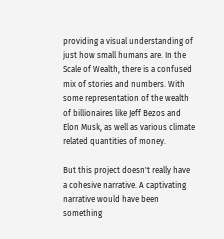providing a visual understanding of just how small humans are. In the Scale of Wealth, there is a confused mix of stories and numbers. With some representation of the wealth of billionaires like Jeff Bezos and Elon Musk, as well as various climate related quantities of money.

But this project doesn't really have a cohesive narrative. A captivating narrative would have been something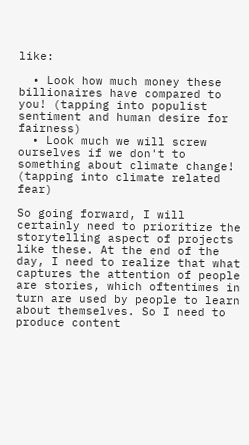like:

  • Look how much money these billionaires have compared to you! (tapping into populist sentiment and human desire for fairness)
  • Look much we will screw ourselves if we don't to something about climate change! (tapping into climate related fear)

So going forward, I will certainly need to prioritize the storytelling aspect of projects like these. At the end of the day, I need to realize that what captures the attention of people are stories, which oftentimes in turn are used by people to learn about themselves. So I need to produce content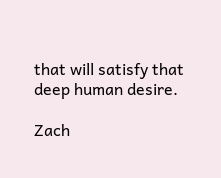that will satisfy that deep human desire.

Zach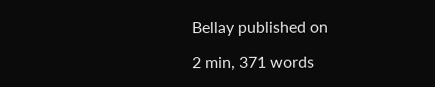Bellay published on

2 min, 371 words